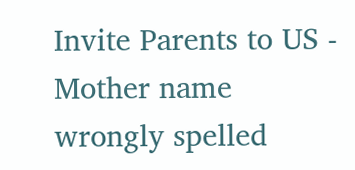Invite Parents to US - Mother name wrongly spelled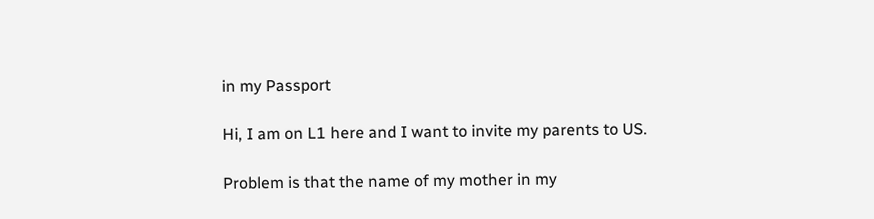in my Passport

Hi, I am on L1 here and I want to invite my parents to US.

Problem is that the name of my mother in my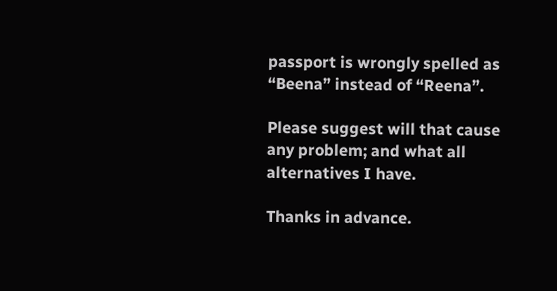passport is wrongly spelled as “Beena” instead of “Reena”.

Please suggest will that cause any problem; and what all alternatives I have.

Thanks in advance.